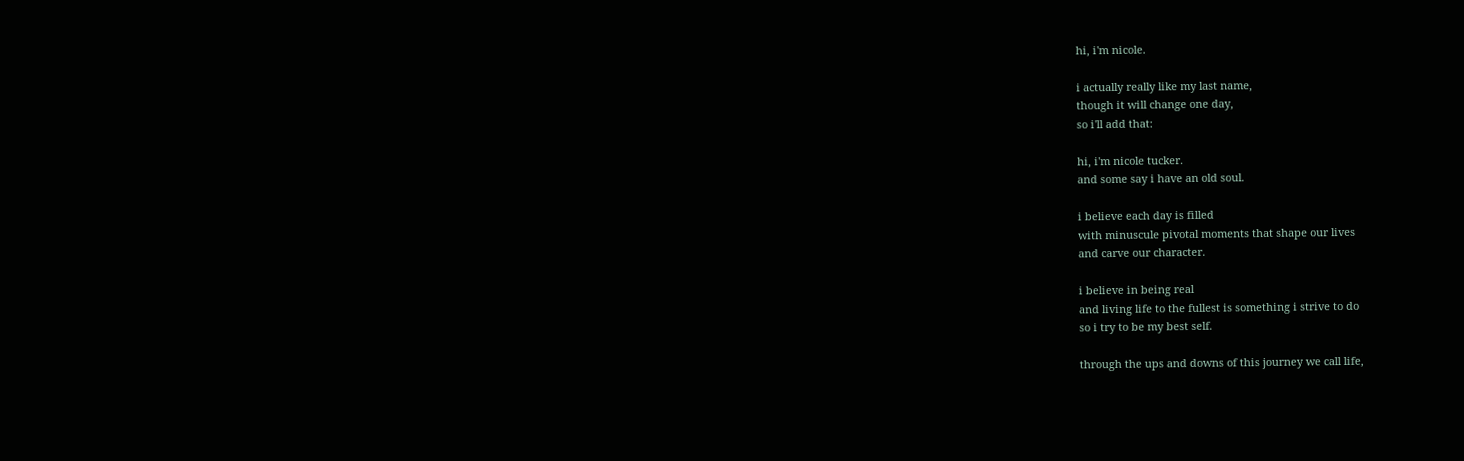hi, i'm nicole.

i actually really like my last name,
though it will change one day,
so i'll add that:

hi, i'm nicole tucker.
and some say i have an old soul.

i believe each day is filled
with minuscule pivotal moments that shape our lives
and carve our character.

i believe in being real
and living life to the fullest is something i strive to do
so i try to be my best self.

through the ups and downs of this journey we call life,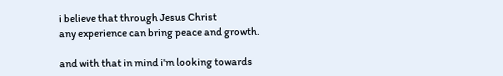i believe that through Jesus Christ
any experience can bring peace and growth.

and with that in mind i'm looking towards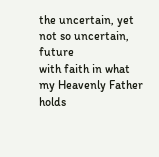the uncertain, yet not so uncertain, future
with faith in what my Heavenly Father holds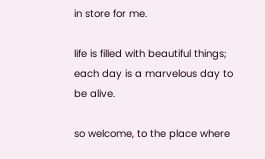in store for me.

life is filled with beautiful things;
each day is a marvelous day to be alive.

so welcome, to the place where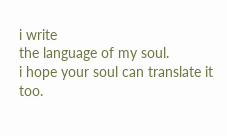i write
the language of my soul.
i hope your soul can translate it too.